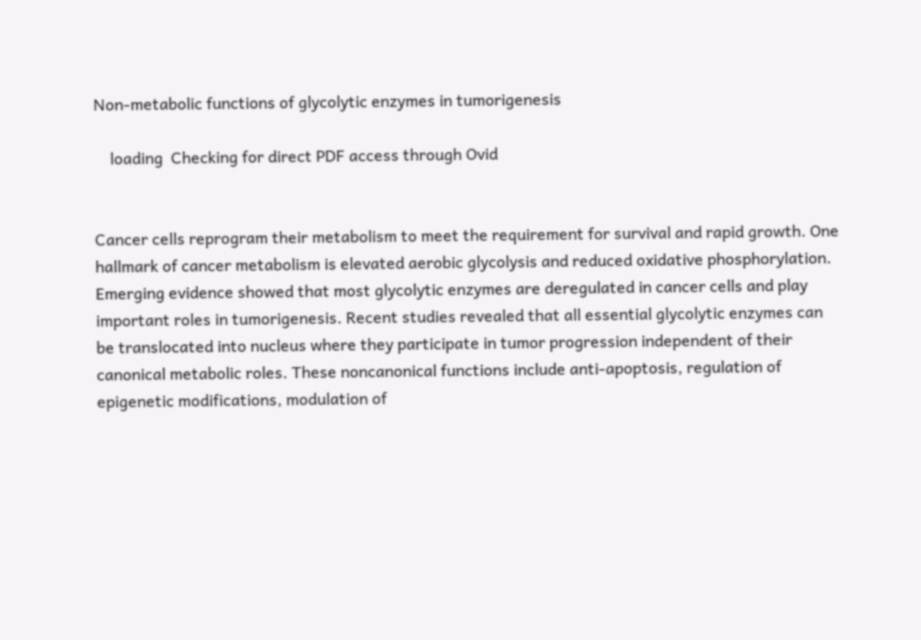Non-metabolic functions of glycolytic enzymes in tumorigenesis

    loading  Checking for direct PDF access through Ovid


Cancer cells reprogram their metabolism to meet the requirement for survival and rapid growth. One hallmark of cancer metabolism is elevated aerobic glycolysis and reduced oxidative phosphorylation. Emerging evidence showed that most glycolytic enzymes are deregulated in cancer cells and play important roles in tumorigenesis. Recent studies revealed that all essential glycolytic enzymes can be translocated into nucleus where they participate in tumor progression independent of their canonical metabolic roles. These noncanonical functions include anti-apoptosis, regulation of epigenetic modifications, modulation of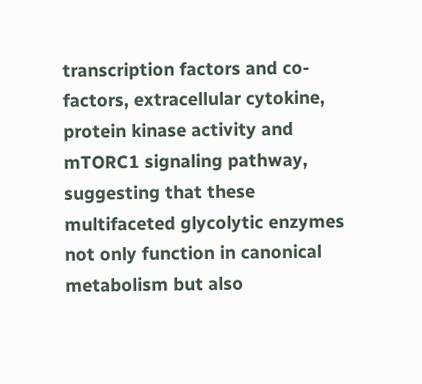transcription factors and co-factors, extracellular cytokine, protein kinase activity and mTORC1 signaling pathway, suggesting that these multifaceted glycolytic enzymes not only function in canonical metabolism but also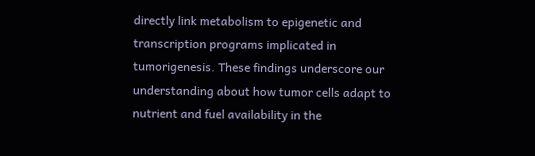directly link metabolism to epigenetic and transcription programs implicated in tumorigenesis. These findings underscore our understanding about how tumor cells adapt to nutrient and fuel availability in the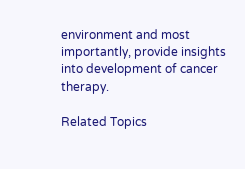environment and most importantly, provide insights into development of cancer therapy.

Related Topics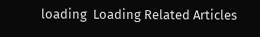loading  Loading Related Articles